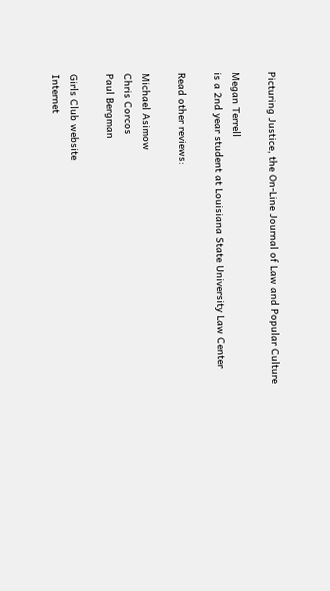Picturing Justice, the On-Line Journal of Law and Popular Culture

Megan Terrell
is a 2nd year student at Louisiana State University Law Center

Read other reviews:

Michael Asimow
Chris Corcos
Paul Bergman

Girls Club website
Internet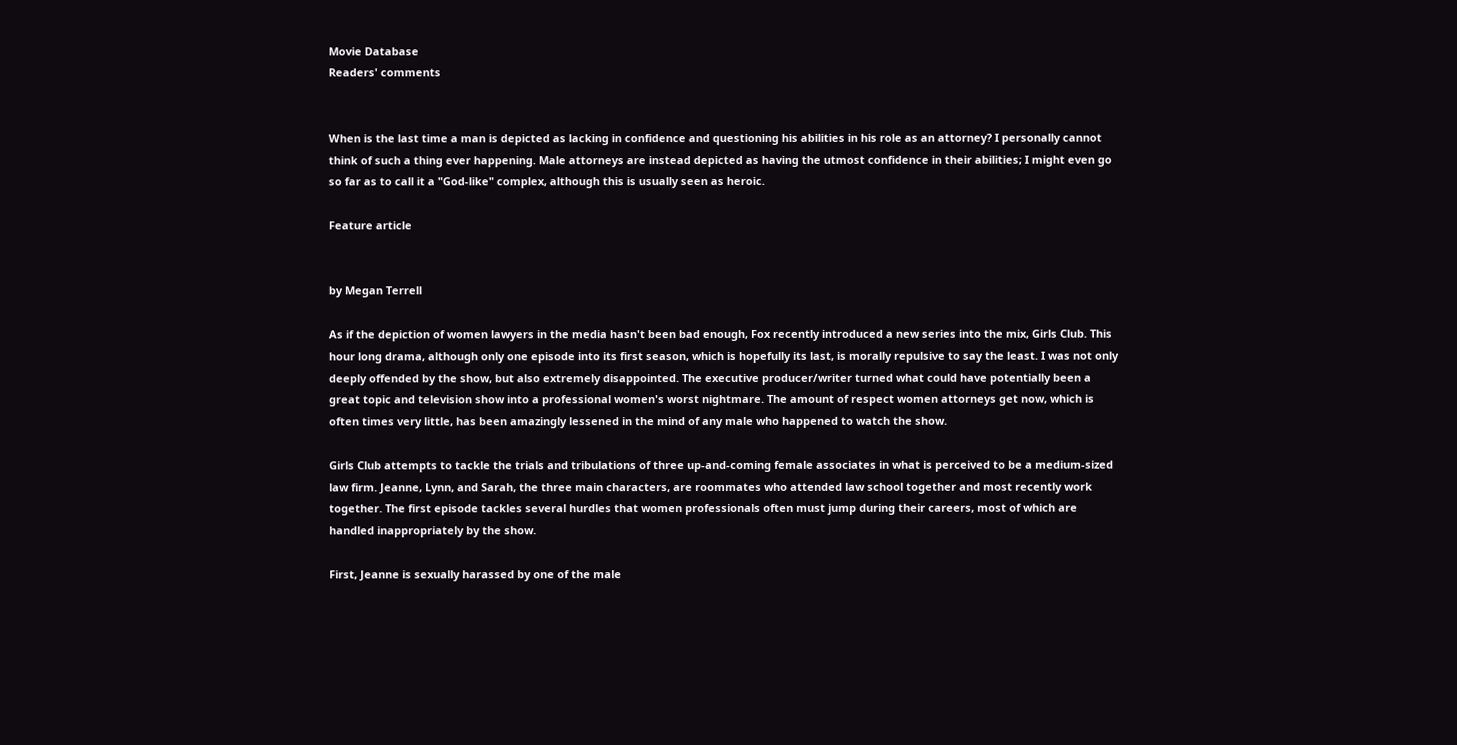Movie Database
Readers' comments


When is the last time a man is depicted as lacking in confidence and questioning his abilities in his role as an attorney? I personally cannot think of such a thing ever happening. Male attorneys are instead depicted as having the utmost confidence in their abilities; I might even go so far as to call it a "God-like" complex, although this is usually seen as heroic.

Feature article


by Megan Terrell

As if the depiction of women lawyers in the media hasn't been bad enough, Fox recently introduced a new series into the mix, Girls Club. This hour long drama, although only one episode into its first season, which is hopefully its last, is morally repulsive to say the least. I was not only deeply offended by the show, but also extremely disappointed. The executive producer/writer turned what could have potentially been a great topic and television show into a professional women's worst nightmare. The amount of respect women attorneys get now, which is often times very little, has been amazingly lessened in the mind of any male who happened to watch the show.

Girls Club attempts to tackle the trials and tribulations of three up-and-coming female associates in what is perceived to be a medium-sized law firm. Jeanne, Lynn, and Sarah, the three main characters, are roommates who attended law school together and most recently work together. The first episode tackles several hurdles that women professionals often must jump during their careers, most of which are handled inappropriately by the show.

First, Jeanne is sexually harassed by one of the male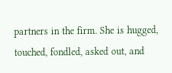partners in the firm. She is hugged, touched, fondled, asked out, and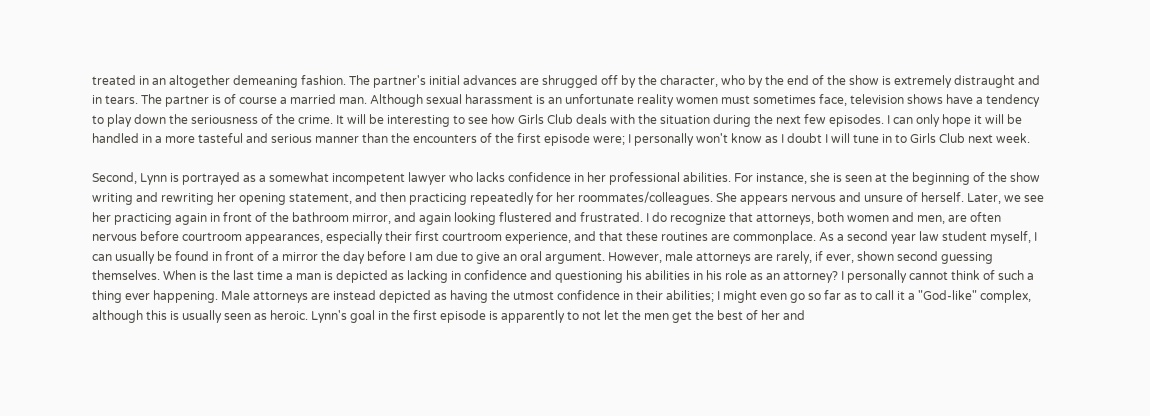treated in an altogether demeaning fashion. The partner's initial advances are shrugged off by the character, who by the end of the show is extremely distraught and in tears. The partner is of course a married man. Although sexual harassment is an unfortunate reality women must sometimes face, television shows have a tendency to play down the seriousness of the crime. It will be interesting to see how Girls Club deals with the situation during the next few episodes. I can only hope it will be handled in a more tasteful and serious manner than the encounters of the first episode were; I personally won't know as I doubt I will tune in to Girls Club next week.

Second, Lynn is portrayed as a somewhat incompetent lawyer who lacks confidence in her professional abilities. For instance, she is seen at the beginning of the show writing and rewriting her opening statement, and then practicing repeatedly for her roommates/colleagues. She appears nervous and unsure of herself. Later, we see her practicing again in front of the bathroom mirror, and again looking flustered and frustrated. I do recognize that attorneys, both women and men, are often nervous before courtroom appearances, especially their first courtroom experience, and that these routines are commonplace. As a second year law student myself, I can usually be found in front of a mirror the day before I am due to give an oral argument. However, male attorneys are rarely, if ever, shown second guessing themselves. When is the last time a man is depicted as lacking in confidence and questioning his abilities in his role as an attorney? I personally cannot think of such a thing ever happening. Male attorneys are instead depicted as having the utmost confidence in their abilities; I might even go so far as to call it a "God-like" complex, although this is usually seen as heroic. Lynn's goal in the first episode is apparently to not let the men get the best of her and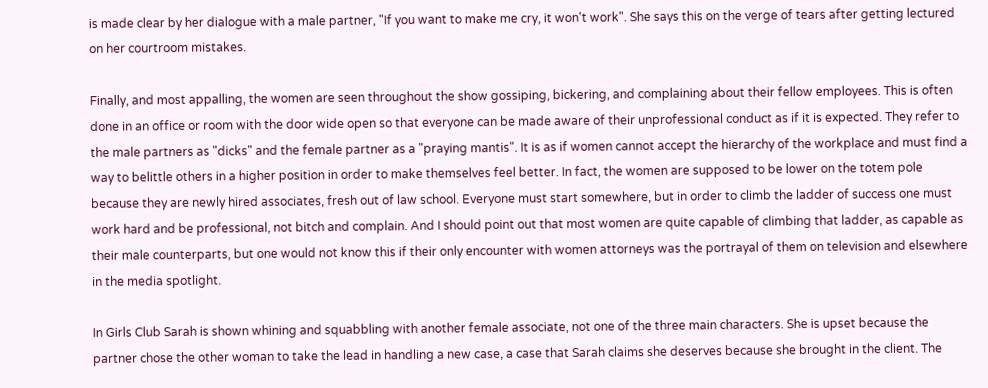is made clear by her dialogue with a male partner, "If you want to make me cry, it won't work". She says this on the verge of tears after getting lectured on her courtroom mistakes.

Finally, and most appalling, the women are seen throughout the show gossiping, bickering, and complaining about their fellow employees. This is often done in an office or room with the door wide open so that everyone can be made aware of their unprofessional conduct as if it is expected. They refer to the male partners as "dicks" and the female partner as a "praying mantis". It is as if women cannot accept the hierarchy of the workplace and must find a way to belittle others in a higher position in order to make themselves feel better. In fact, the women are supposed to be lower on the totem pole because they are newly hired associates, fresh out of law school. Everyone must start somewhere, but in order to climb the ladder of success one must work hard and be professional, not bitch and complain. And I should point out that most women are quite capable of climbing that ladder, as capable as their male counterparts, but one would not know this if their only encounter with women attorneys was the portrayal of them on television and elsewhere in the media spotlight.

In Girls Club Sarah is shown whining and squabbling with another female associate, not one of the three main characters. She is upset because the partner chose the other woman to take the lead in handling a new case, a case that Sarah claims she deserves because she brought in the client. The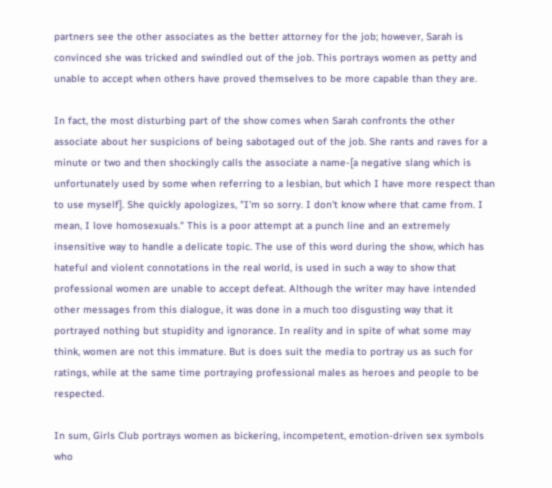partners see the other associates as the better attorney for the job; however, Sarah is convinced she was tricked and swindled out of the job. This portrays women as petty and unable to accept when others have proved themselves to be more capable than they are.

In fact, the most disturbing part of the show comes when Sarah confronts the other associate about her suspicions of being sabotaged out of the job. She rants and raves for a minute or two and then shockingly calls the associate a name-[a negative slang which is unfortunately used by some when referring to a lesbian, but which I have more respect than to use myself]. She quickly apologizes, "I'm so sorry. I don't know where that came from. I mean, I love homosexuals." This is a poor attempt at a punch line and an extremely insensitive way to handle a delicate topic. The use of this word during the show, which has hateful and violent connotations in the real world, is used in such a way to show that professional women are unable to accept defeat. Although the writer may have intended other messages from this dialogue, it was done in a much too disgusting way that it portrayed nothing but stupidity and ignorance. In reality and in spite of what some may think, women are not this immature. But is does suit the media to portray us as such for ratings, while at the same time portraying professional males as heroes and people to be respected.

In sum, Girls Club portrays women as bickering, incompetent, emotion-driven sex symbols who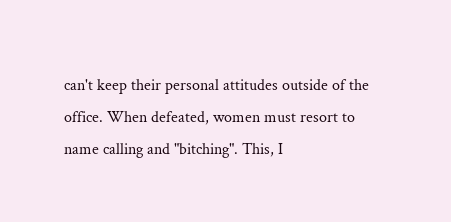can't keep their personal attitudes outside of the office. When defeated, women must resort to name calling and "bitching". This, I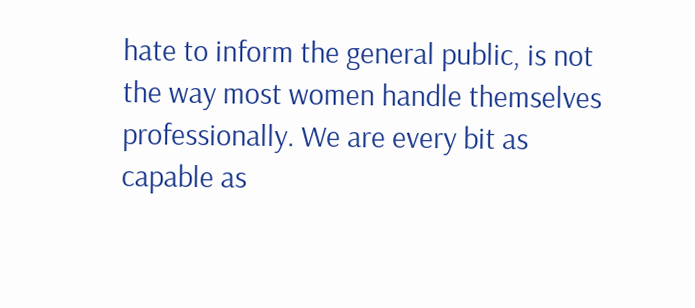hate to inform the general public, is not the way most women handle themselves professionally. We are every bit as capable as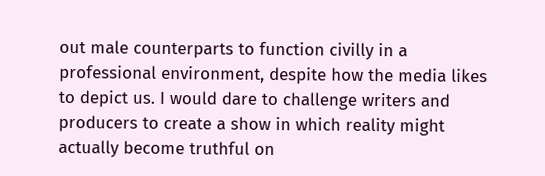out male counterparts to function civilly in a professional environment, despite how the media likes to depict us. I would dare to challenge writers and producers to create a show in which reality might actually become truthful on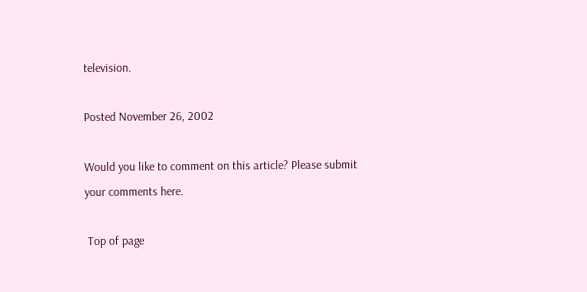television.

Posted November 26, 2002

Would you like to comment on this article? Please submit your comments here.

 Top of page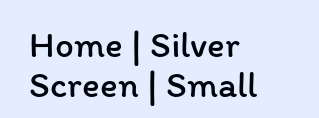Home | Silver Screen | Small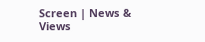Screen | News & Views